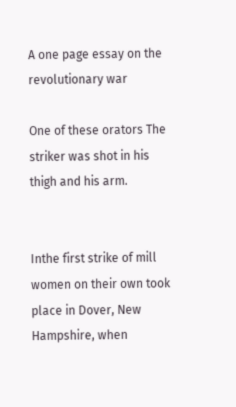A one page essay on the revolutionary war

One of these orators The striker was shot in his thigh and his arm.


Inthe first strike of mill women on their own took place in Dover, New Hampshire, when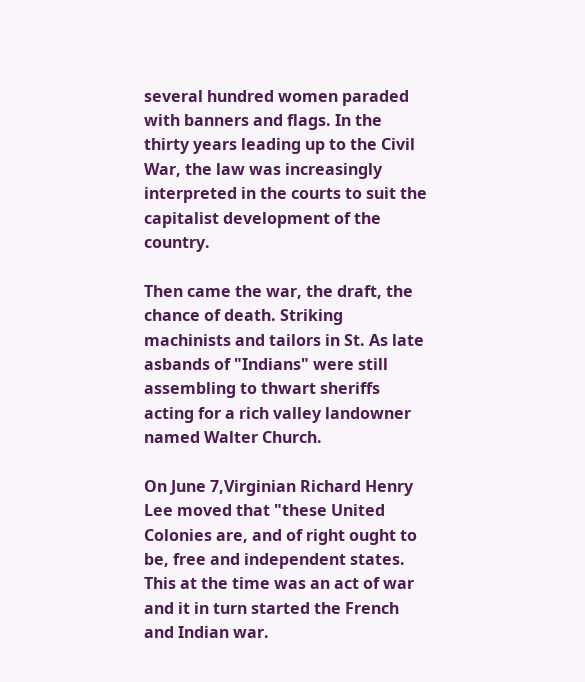several hundred women paraded with banners and flags. In the thirty years leading up to the Civil War, the law was increasingly interpreted in the courts to suit the capitalist development of the country.

Then came the war, the draft, the chance of death. Striking machinists and tailors in St. As late asbands of "Indians" were still assembling to thwart sheriffs acting for a rich valley landowner named Walter Church.

On June 7,Virginian Richard Henry Lee moved that "these United Colonies are, and of right ought to be, free and independent states. This at the time was an act of war and it in turn started the French and Indian war.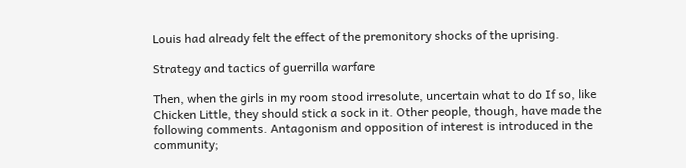Louis had already felt the effect of the premonitory shocks of the uprising.

Strategy and tactics of guerrilla warfare

Then, when the girls in my room stood irresolute, uncertain what to do If so, like Chicken Little, they should stick a sock in it. Other people, though, have made the following comments. Antagonism and opposition of interest is introduced in the community;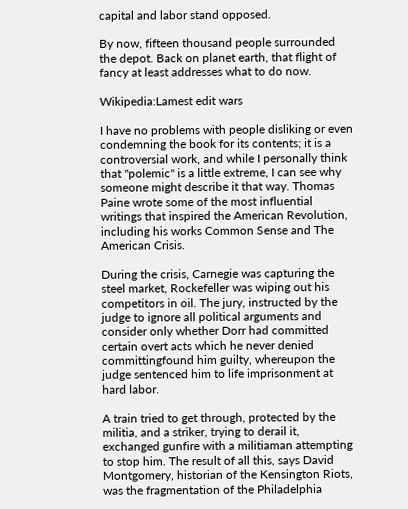capital and labor stand opposed.

By now, fifteen thousand people surrounded the depot. Back on planet earth, that flight of fancy at least addresses what to do now.

Wikipedia:Lamest edit wars

I have no problems with people disliking or even condemning the book for its contents; it is a controversial work, and while I personally think that "polemic" is a little extreme, I can see why someone might describe it that way. Thomas Paine wrote some of the most influential writings that inspired the American Revolution, including his works Common Sense and The American Crisis.

During the crisis, Carnegie was capturing the steel market, Rockefeller was wiping out his competitors in oil. The jury, instructed by the judge to ignore all political arguments and consider only whether Dorr had committed certain overt acts which he never denied committingfound him guilty, whereupon the judge sentenced him to life imprisonment at hard labor.

A train tried to get through, protected by the militia, and a striker, trying to derail it, exchanged gunfire with a militiaman attempting to stop him. The result of all this, says David Montgomery, historian of the Kensington Riots, was the fragmentation of the Philadelphia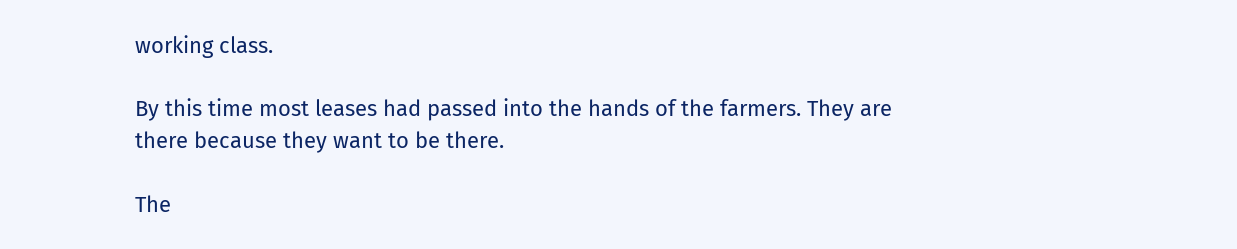working class.

By this time most leases had passed into the hands of the farmers. They are there because they want to be there.

The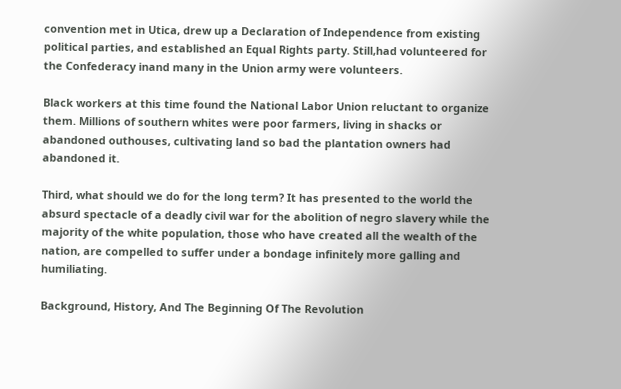convention met in Utica, drew up a Declaration of Independence from existing political parties, and established an Equal Rights party. Still,had volunteered for the Confederacy inand many in the Union army were volunteers.

Black workers at this time found the National Labor Union reluctant to organize them. Millions of southern whites were poor farmers, living in shacks or abandoned outhouses, cultivating land so bad the plantation owners had abandoned it.

Third, what should we do for the long term? It has presented to the world the absurd spectacle of a deadly civil war for the abolition of negro slavery while the majority of the white population, those who have created all the wealth of the nation, are compelled to suffer under a bondage infinitely more galling and humiliating.

Background, History, And The Beginning Of The Revolution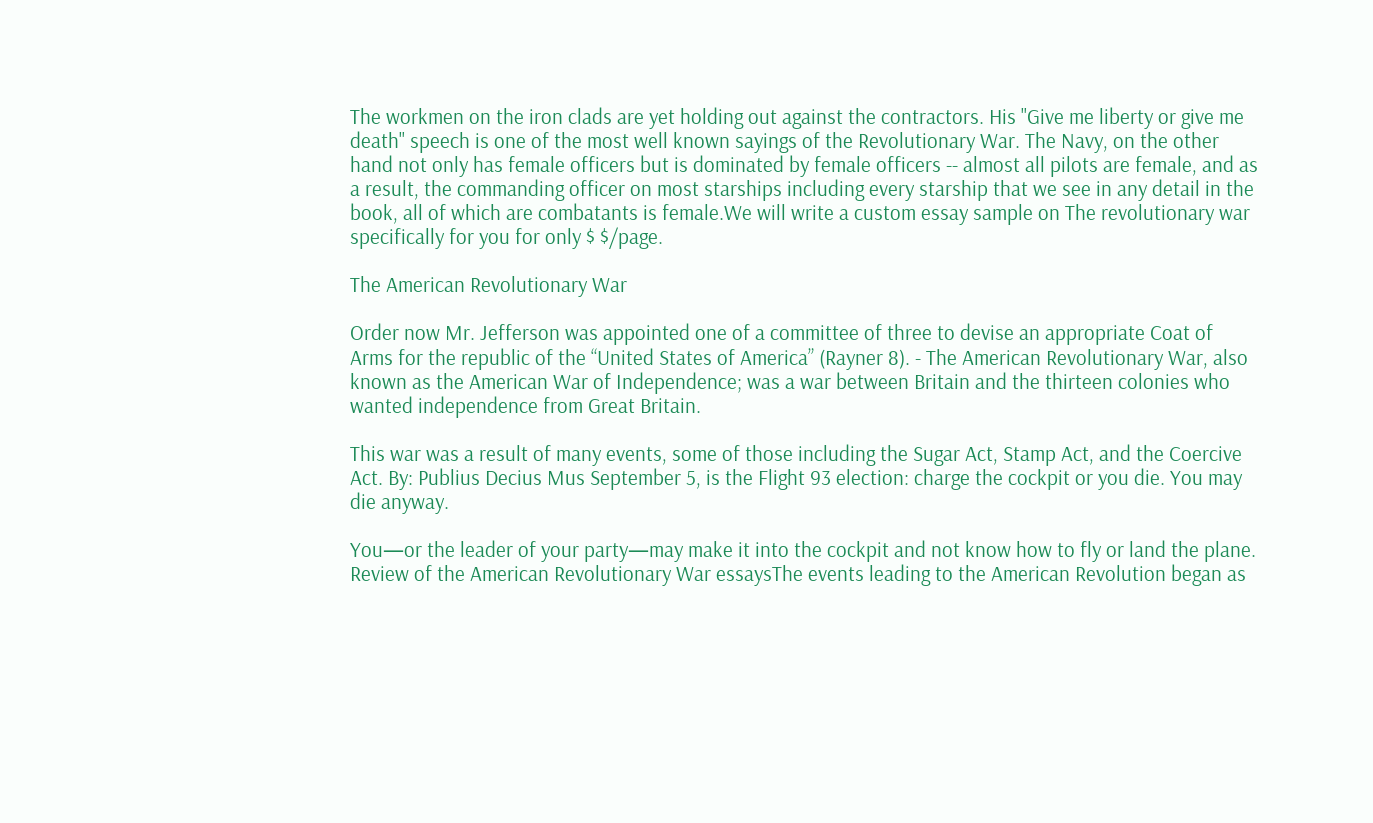The workmen on the iron clads are yet holding out against the contractors. His "Give me liberty or give me death" speech is one of the most well known sayings of the Revolutionary War. The Navy, on the other hand not only has female officers but is dominated by female officers -- almost all pilots are female, and as a result, the commanding officer on most starships including every starship that we see in any detail in the book, all of which are combatants is female.We will write a custom essay sample on The revolutionary war specifically for you for only $ $/page.

The American Revolutionary War

Order now Mr. Jefferson was appointed one of a committee of three to devise an appropriate Coat of Arms for the republic of the “United States of America” (Rayner 8). - The American Revolutionary War, also known as the American War of Independence; was a war between Britain and the thirteen colonies who wanted independence from Great Britain.

This war was a result of many events, some of those including the Sugar Act, Stamp Act, and the Coercive Act. By: Publius Decius Mus September 5, is the Flight 93 election: charge the cockpit or you die. You may die anyway.

You—or the leader of your party—may make it into the cockpit and not know how to fly or land the plane. Review of the American Revolutionary War essaysThe events leading to the American Revolution began as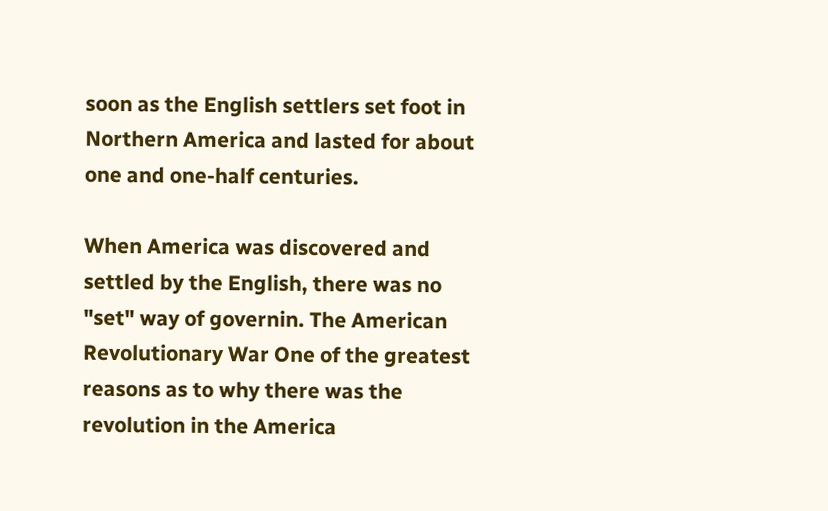soon as the English settlers set foot in Northern America and lasted for about one and one-half centuries.

When America was discovered and settled by the English, there was no "set" way of governin. The American Revolutionary War One of the greatest reasons as to why there was the revolution in the America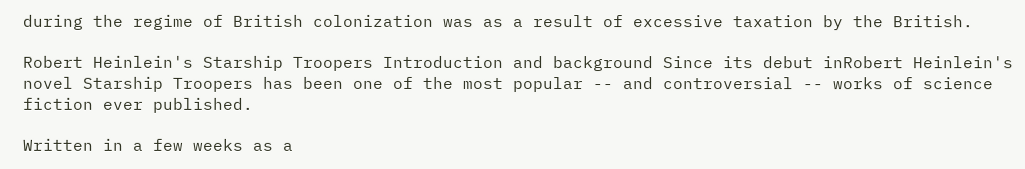during the regime of British colonization was as a result of excessive taxation by the British.

Robert Heinlein's Starship Troopers Introduction and background Since its debut inRobert Heinlein's novel Starship Troopers has been one of the most popular -- and controversial -- works of science fiction ever published.

Written in a few weeks as a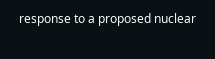response to a proposed nuclear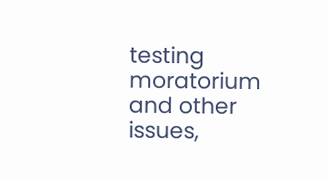testing moratorium and other issues,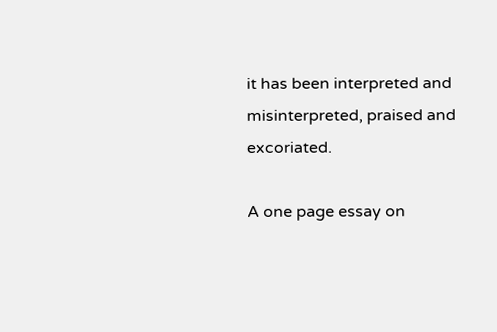it has been interpreted and misinterpreted, praised and excoriated.

A one page essay on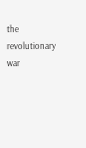the revolutionary war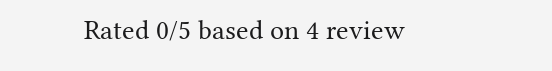Rated 0/5 based on 4 review